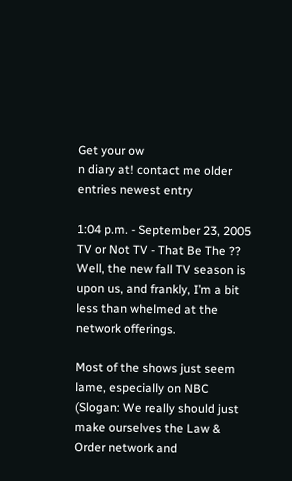Get your ow
n diary at! contact me older entries newest entry

1:04 p.m. - September 23, 2005
TV or Not TV - That Be The ??
Well, the new fall TV season is upon us, and frankly, I’m a bit less than whelmed at the network offerings.

Most of the shows just seem lame, especially on NBC (Slogan: We really should just make ourselves the Law & Order network and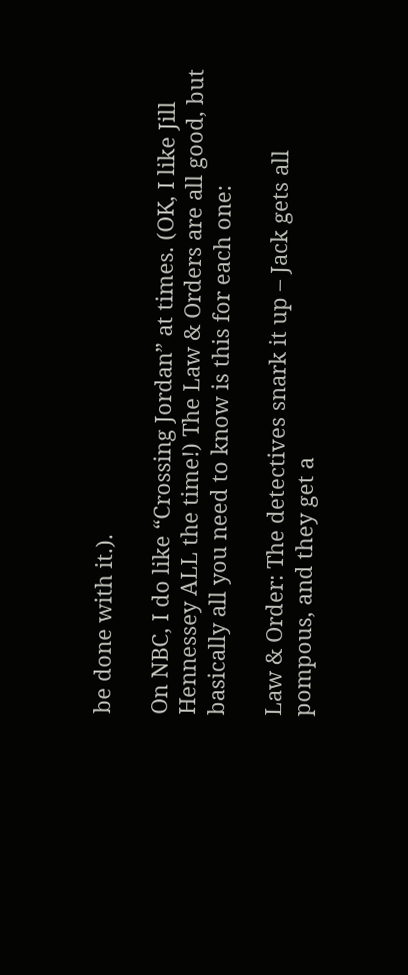be done with it.).

On NBC, I do like “Crossing Jordan” at times. (OK, I like Jill Hennessey ALL the time!) The Law & Orders are all good, but basically all you need to know is this for each one:

Law & Order: The detectives snark it up – Jack gets all pompous, and they get a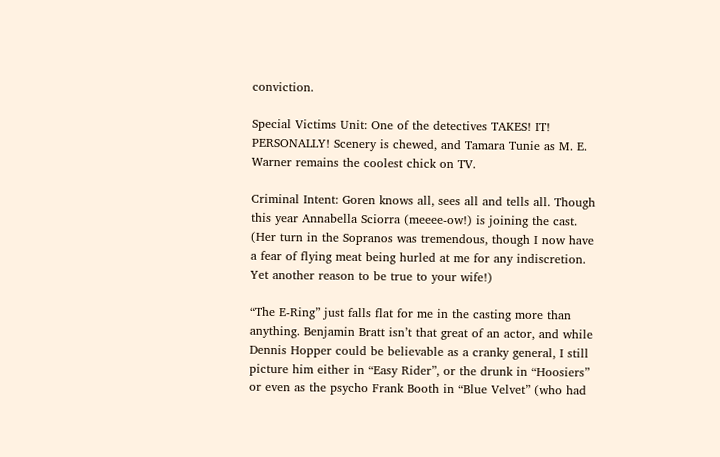conviction.

Special Victims Unit: One of the detectives TAKES! IT! PERSONALLY! Scenery is chewed, and Tamara Tunie as M. E. Warner remains the coolest chick on TV.

Criminal Intent: Goren knows all, sees all and tells all. Though this year Annabella Sciorra (meeee-ow!) is joining the cast. (Her turn in the Sopranos was tremendous, though I now have a fear of flying meat being hurled at me for any indiscretion. Yet another reason to be true to your wife!)

“The E-Ring” just falls flat for me in the casting more than anything. Benjamin Bratt isn’t that great of an actor, and while Dennis Hopper could be believable as a cranky general, I still picture him either in “Easy Rider”, or the drunk in “Hoosiers” or even as the psycho Frank Booth in “Blue Velvet” (who had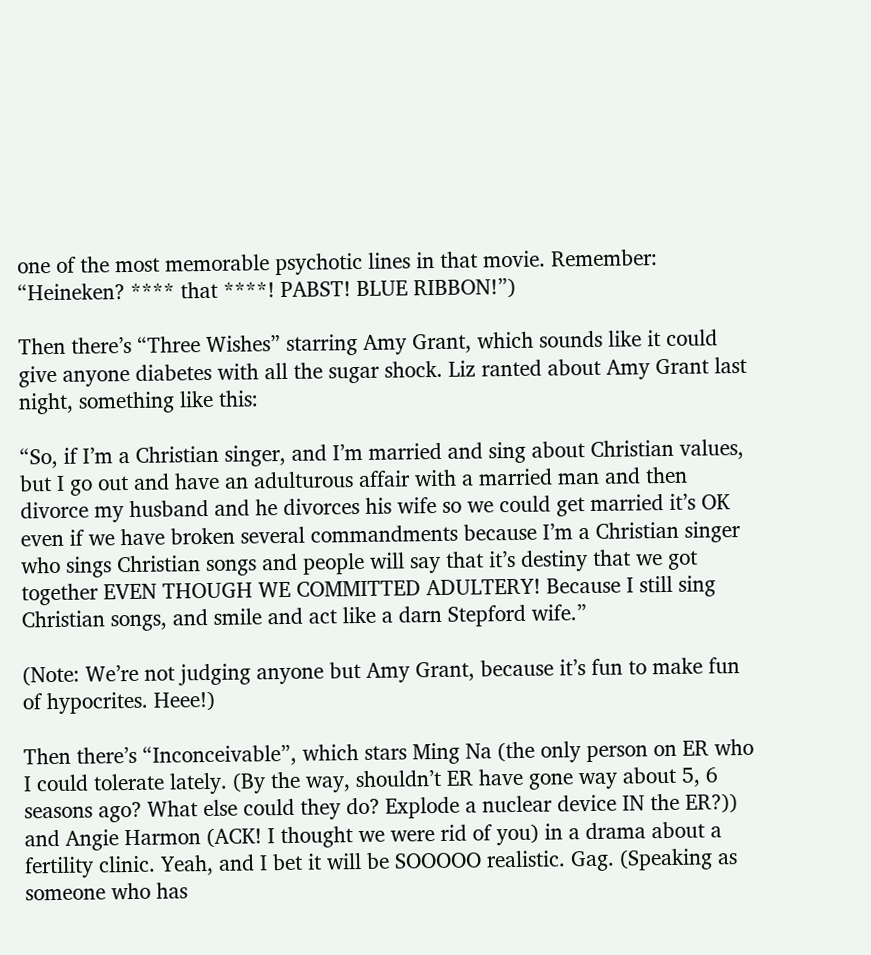one of the most memorable psychotic lines in that movie. Remember: “Heineken? **** that ****! PABST! BLUE RIBBON!”)

Then there’s “Three Wishes” starring Amy Grant, which sounds like it could give anyone diabetes with all the sugar shock. Liz ranted about Amy Grant last night, something like this:

“So, if I’m a Christian singer, and I’m married and sing about Christian values, but I go out and have an adulturous affair with a married man and then divorce my husband and he divorces his wife so we could get married it’s OK even if we have broken several commandments because I’m a Christian singer who sings Christian songs and people will say that it’s destiny that we got together EVEN THOUGH WE COMMITTED ADULTERY! Because I still sing Christian songs, and smile and act like a darn Stepford wife.”

(Note: We’re not judging anyone but Amy Grant, because it’s fun to make fun of hypocrites. Heee!)

Then there’s “Inconceivable”, which stars Ming Na (the only person on ER who I could tolerate lately. (By the way, shouldn’t ER have gone way about 5, 6 seasons ago? What else could they do? Explode a nuclear device IN the ER?)) and Angie Harmon (ACK! I thought we were rid of you) in a drama about a fertility clinic. Yeah, and I bet it will be SOOOOO realistic. Gag. (Speaking as someone who has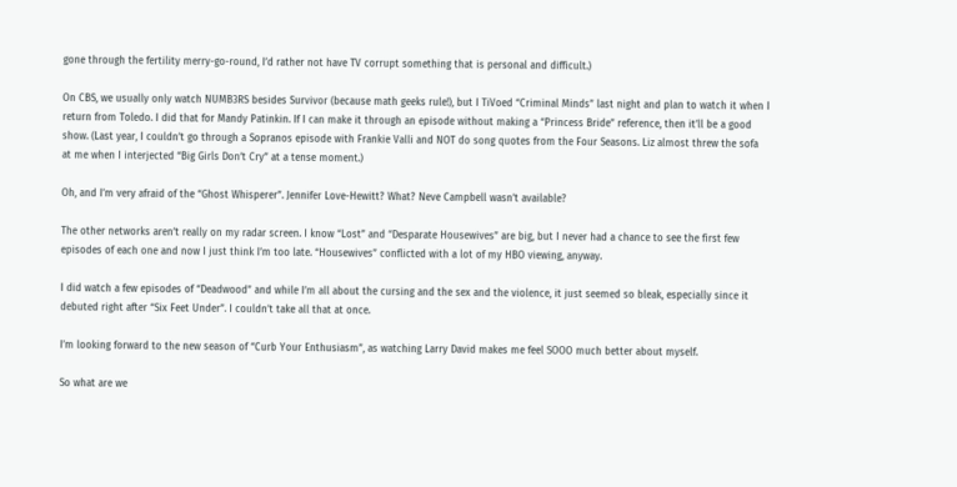gone through the fertility merry-go-round, I’d rather not have TV corrupt something that is personal and difficult.)

On CBS, we usually only watch NUMB3RS besides Survivor (because math geeks rule!), but I TiVoed “Criminal Minds” last night and plan to watch it when I return from Toledo. I did that for Mandy Patinkin. If I can make it through an episode without making a “Princess Bride” reference, then it’ll be a good show. (Last year, I couldn’t go through a Sopranos episode with Frankie Valli and NOT do song quotes from the Four Seasons. Liz almost threw the sofa at me when I interjected “Big Girls Don’t Cry” at a tense moment.)

Oh, and I’m very afraid of the “Ghost Whisperer”. Jennifer Love-Hewitt? What? Neve Campbell wasn’t available?

The other networks aren’t really on my radar screen. I know “Lost” and “Desparate Housewives” are big, but I never had a chance to see the first few episodes of each one and now I just think I’m too late. “Housewives” conflicted with a lot of my HBO viewing, anyway.

I did watch a few episodes of “Deadwood” and while I’m all about the cursing and the sex and the violence, it just seemed so bleak, especially since it debuted right after “Six Feet Under”. I couldn’t take all that at once.

I’m looking forward to the new season of “Curb Your Enthusiasm”, as watching Larry David makes me feel SOOO much better about myself.

So what are we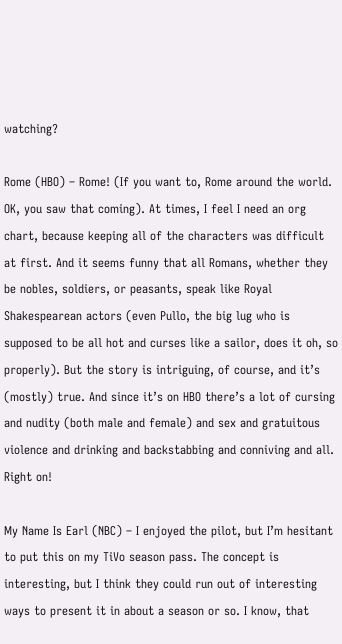watching?

Rome (HBO) – Rome! (If you want to, Rome around the world. OK, you saw that coming). At times, I feel I need an org chart, because keeping all of the characters was difficult at first. And it seems funny that all Romans, whether they be nobles, soldiers, or peasants, speak like Royal Shakespearean actors (even Pullo, the big lug who is supposed to be all hot and curses like a sailor, does it oh, so properly). But the story is intriguing, of course, and it’s (mostly) true. And since it’s on HBO there’s a lot of cursing and nudity (both male and female) and sex and gratuitous violence and drinking and backstabbing and conniving and all. Right on!

My Name Is Earl (NBC) – I enjoyed the pilot, but I’m hesitant to put this on my TiVo season pass. The concept is interesting, but I think they could run out of interesting ways to present it in about a season or so. I know, that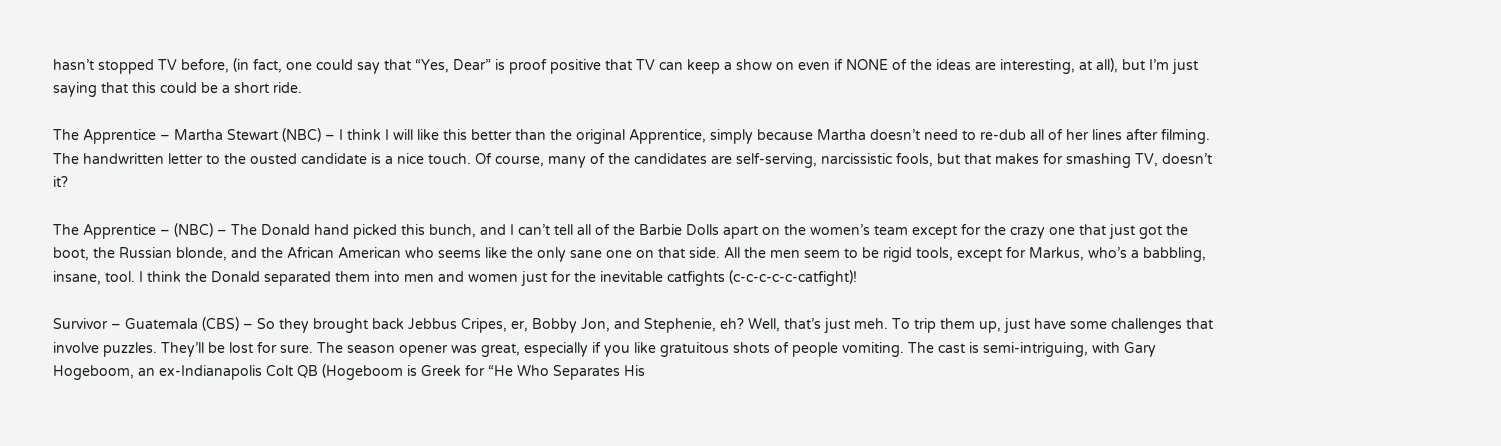hasn’t stopped TV before, (in fact, one could say that “Yes, Dear” is proof positive that TV can keep a show on even if NONE of the ideas are interesting, at all), but I’m just saying that this could be a short ride.

The Apprentice – Martha Stewart (NBC) – I think I will like this better than the original Apprentice, simply because Martha doesn’t need to re-dub all of her lines after filming. The handwritten letter to the ousted candidate is a nice touch. Of course, many of the candidates are self-serving, narcissistic fools, but that makes for smashing TV, doesn’t it?

The Apprentice – (NBC) – The Donald hand picked this bunch, and I can’t tell all of the Barbie Dolls apart on the women’s team except for the crazy one that just got the boot, the Russian blonde, and the African American who seems like the only sane one on that side. All the men seem to be rigid tools, except for Markus, who’s a babbling, insane, tool. I think the Donald separated them into men and women just for the inevitable catfights (c-c-c-c-c-catfight)!

Survivor – Guatemala (CBS) – So they brought back Jebbus Cripes, er, Bobby Jon, and Stephenie, eh? Well, that’s just meh. To trip them up, just have some challenges that involve puzzles. They’ll be lost for sure. The season opener was great, especially if you like gratuitous shots of people vomiting. The cast is semi-intriguing, with Gary Hogeboom, an ex-Indianapolis Colt QB (Hogeboom is Greek for “He Who Separates His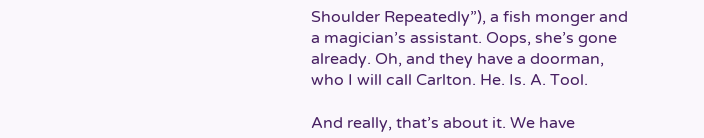Shoulder Repeatedly”), a fish monger and a magician’s assistant. Oops, she’s gone already. Oh, and they have a doorman, who I will call Carlton. He. Is. A. Tool.

And really, that’s about it. We have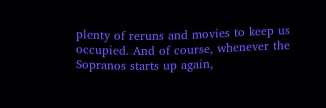plenty of reruns and movies to keep us occupied. And of course, whenever the Sopranos starts up again,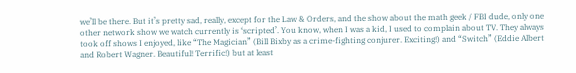we’ll be there. But it’s pretty sad, really, except for the Law & Orders, and the show about the math geek / FBI dude, only one other network show we watch currently is ‘scripted’. You know, when I was a kid, I used to complain about TV. They always took off shows I enjoyed, like “The Magician” (Bill Bixby as a crime-fighting conjurer. Exciting!) and “Switch” (Eddie Albert and Robert Wagner. Beautiful! Terrific!) but at least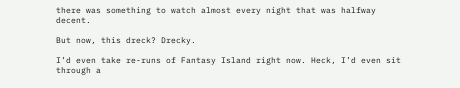there was something to watch almost every night that was halfway decent.

But now, this dreck? Drecky.

I’d even take re-runs of Fantasy Island right now. Heck, I’d even sit through a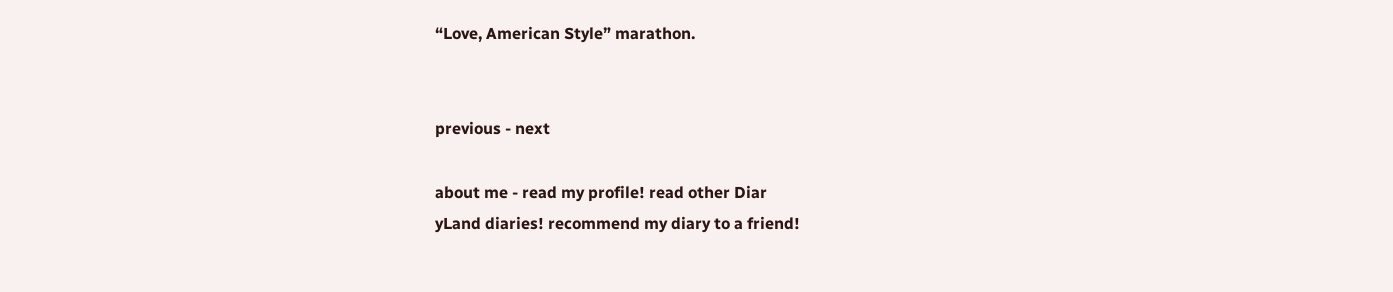“Love, American Style” marathon.


previous - next

about me - read my profile! read other Diar
yLand diaries! recommend my diary to a friend!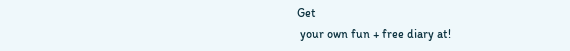Get
 your own fun + free diary at!